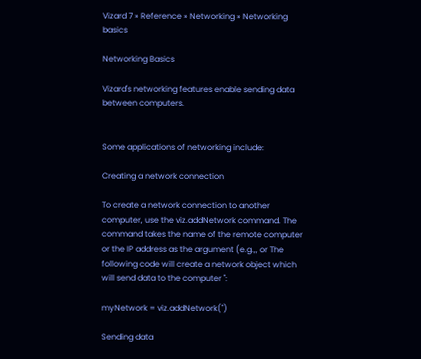Vizard 7 » Reference » Networking » Networking basics

Networking Basics

Vizard's networking features enable sending data between computers.


Some applications of networking include:

Creating a network connection

To create a network connection to another computer, use the viz.addNetwork command. The command takes the name of the remote computer or the IP address as the argument (e.g.,, or The following code will create a network object which will send data to the computer '':

myNetwork = viz.addNetwork('')

Sending data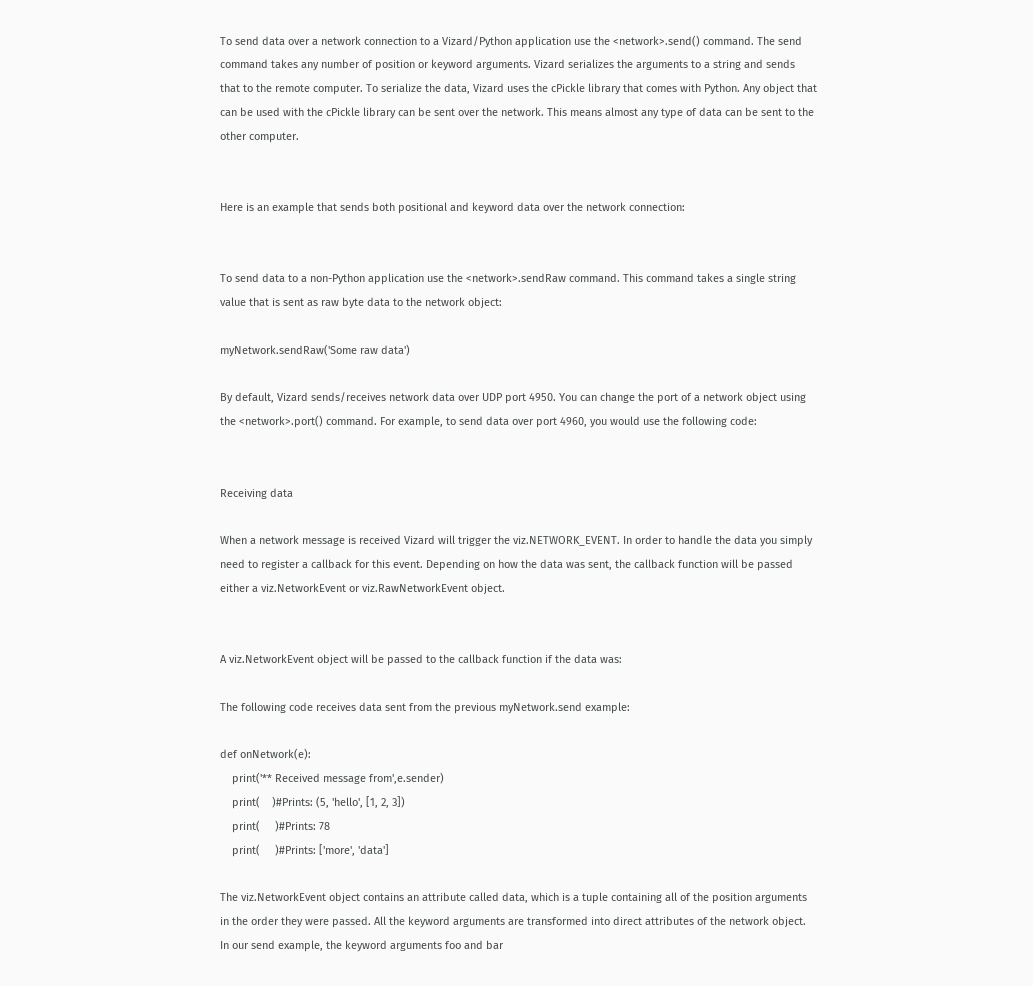To send data over a network connection to a Vizard/Python application use the <network>.send() command. The send command takes any number of position or keyword arguments. Vizard serializes the arguments to a string and sends that to the remote computer. To serialize the data, Vizard uses the cPickle library that comes with Python. Any object that can be used with the cPickle library can be sent over the network. This means almost any type of data can be sent to the other computer.


Here is an example that sends both positional and keyword data over the network connection:


To send data to a non-Python application use the <network>.sendRaw command. This command takes a single string value that is sent as raw byte data to the network object:

myNetwork.sendRaw('Some raw data')

By default, Vizard sends/receives network data over UDP port 4950. You can change the port of a network object using the <network>.port() command. For example, to send data over port 4960, you would use the following code:


Receiving data

When a network message is received Vizard will trigger the viz.NETWORK_EVENT. In order to handle the data you simply need to register a callback for this event. Depending on how the data was sent, the callback function will be passed either a viz.NetworkEvent or viz.RawNetworkEvent object.


A viz.NetworkEvent object will be passed to the callback function if the data was:

The following code receives data sent from the previous myNetwork.send example:

def onNetwork(e):
    print('** Received message from',e.sender)
    print(    )#Prints: (5, 'hello', [1, 2, 3])
    print(     )#Prints: 78
    print(     )#Prints: ['more', 'data']

The viz.NetworkEvent object contains an attribute called data, which is a tuple containing all of the position arguments in the order they were passed. All the keyword arguments are transformed into direct attributes of the network object. In our send example, the keyword arguments foo and bar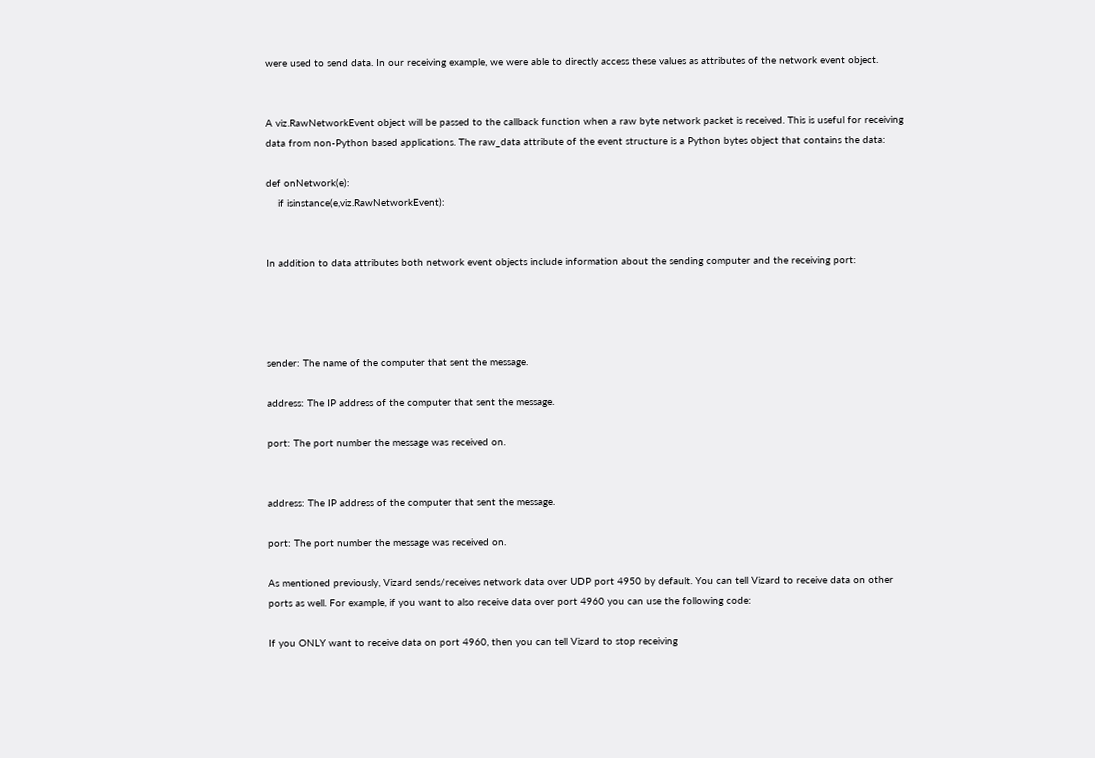were used to send data. In our receiving example, we were able to directly access these values as attributes of the network event object.


A viz.RawNetworkEvent object will be passed to the callback function when a raw byte network packet is received. This is useful for receiving data from non-Python based applications. The raw_data attribute of the event structure is a Python bytes object that contains the data:

def onNetwork(e):
    if isinstance(e,viz.RawNetworkEvent):


In addition to data attributes both network event objects include information about the sending computer and the receiving port:




sender: The name of the computer that sent the message.

address: The IP address of the computer that sent the message.

port: The port number the message was received on.


address: The IP address of the computer that sent the message.

port: The port number the message was received on.

As mentioned previously, Vizard sends/receives network data over UDP port 4950 by default. You can tell Vizard to receive data on other ports as well. For example, if you want to also receive data over port 4960 you can use the following code:

If you ONLY want to receive data on port 4960, then you can tell Vizard to stop receiving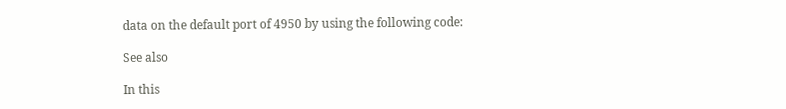data on the default port of 4950 by using the following code:

See also

In this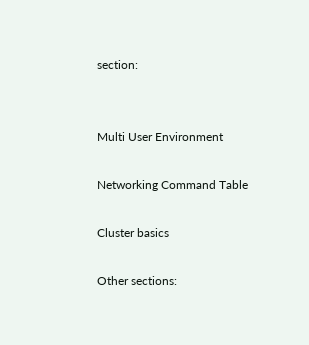section:


Multi User Environment

Networking Command Table

Cluster basics

Other sections: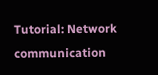Tutorial: Network communication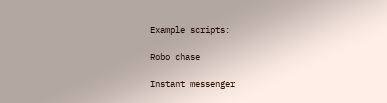Example scripts:

Robo chase

Instant messenger